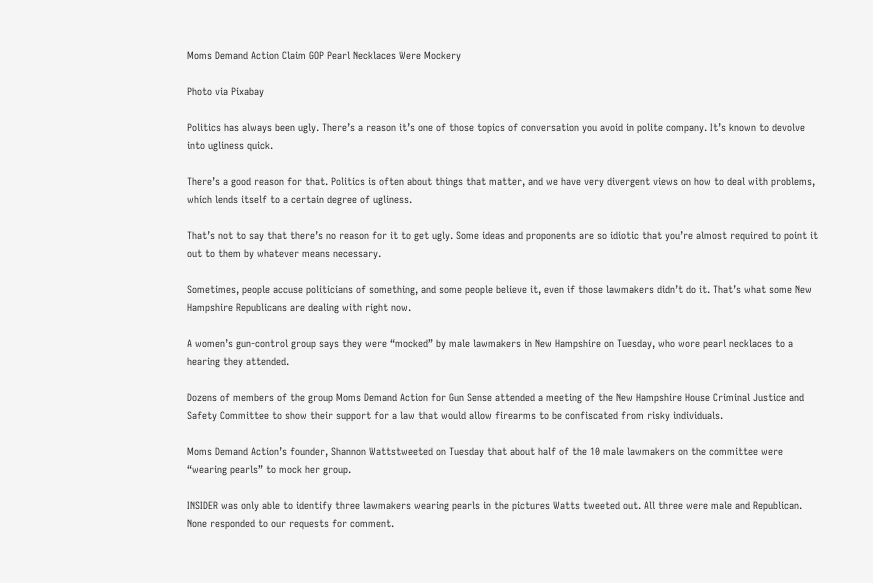Moms Demand Action Claim GOP Pearl Necklaces Were Mockery

Photo via Pixabay

Politics has always been ugly. There’s a reason it’s one of those topics of conversation you avoid in polite company. It’s known to devolve into ugliness quick.

There’s a good reason for that. Politics is often about things that matter, and we have very divergent views on how to deal with problems, which lends itself to a certain degree of ugliness.

That’s not to say that there’s no reason for it to get ugly. Some ideas and proponents are so idiotic that you’re almost required to point it out to them by whatever means necessary.

Sometimes, people accuse politicians of something, and some people believe it, even if those lawmakers didn’t do it. That’s what some New Hampshire Republicans are dealing with right now.

A women’s gun-control group says they were “mocked” by male lawmakers in New Hampshire on Tuesday, who wore pearl necklaces to a hearing they attended.

Dozens of members of the group Moms Demand Action for Gun Sense attended a meeting of the New Hampshire House Criminal Justice and Safety Committee to show their support for a law that would allow firearms to be confiscated from risky individuals.

Moms Demand Action’s founder, Shannon Wattstweeted on Tuesday that about half of the 10 male lawmakers on the committee were “wearing pearls” to mock her group.

INSIDER was only able to identify three lawmakers wearing pearls in the pictures Watts tweeted out. All three were male and Republican. None responded to our requests for comment.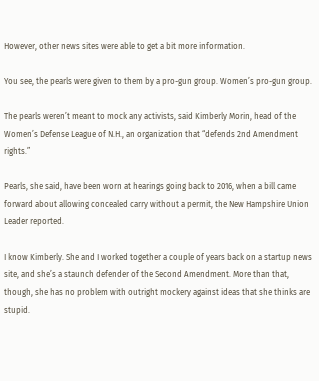However, other news sites were able to get a bit more information.

You see, the pearls were given to them by a pro-gun group. Women’s pro-gun group.

The pearls weren’t meant to mock any activists, said Kimberly Morin, head of the Women’s Defense League of N.H., an organization that “defends 2nd Amendment rights.”

Pearls, she said, have been worn at hearings going back to 2016, when a bill came forward about allowing concealed carry without a permit, the New Hampshire Union Leader reported.

I know Kimberly. She and I worked together a couple of years back on a startup news site, and she’s a staunch defender of the Second Amendment. More than that, though, she has no problem with outright mockery against ideas that she thinks are stupid.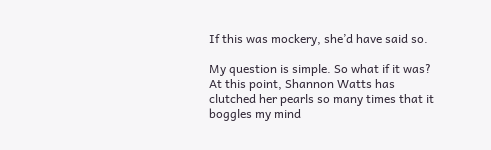If this was mockery, she’d have said so.

My question is simple. So what if it was? At this point, Shannon Watts has clutched her pearls so many times that it boggles my mind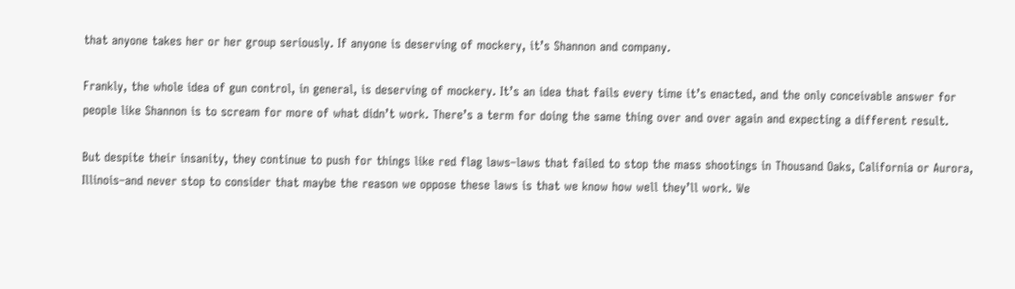that anyone takes her or her group seriously. If anyone is deserving of mockery, it’s Shannon and company.

Frankly, the whole idea of gun control, in general, is deserving of mockery. It’s an idea that fails every time it’s enacted, and the only conceivable answer for people like Shannon is to scream for more of what didn’t work. There’s a term for doing the same thing over and over again and expecting a different result.

But despite their insanity, they continue to push for things like red flag laws–laws that failed to stop the mass shootings in Thousand Oaks, California or Aurora, Illinois–and never stop to consider that maybe the reason we oppose these laws is that we know how well they’ll work. We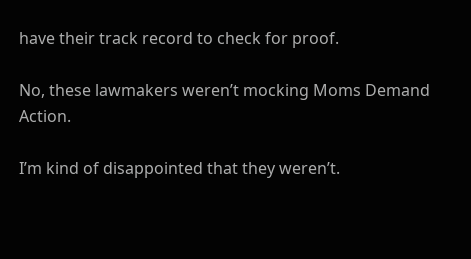have their track record to check for proof.

No, these lawmakers weren’t mocking Moms Demand Action.

I’m kind of disappointed that they weren’t.